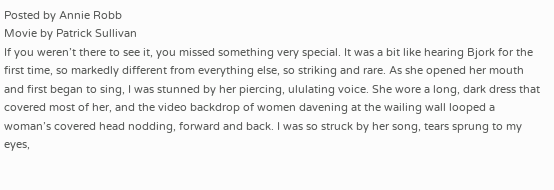Posted by Annie Robb
Movie by Patrick Sullivan
If you weren’t there to see it, you missed something very special. It was a bit like hearing Bjork for the first time, so markedly different from everything else, so striking and rare. As she opened her mouth and first began to sing, I was stunned by her piercing, ululating voice. She wore a long, dark dress that covered most of her, and the video backdrop of women davening at the wailing wall looped a woman’s covered head nodding, forward and back. I was so struck by her song, tears sprung to my eyes,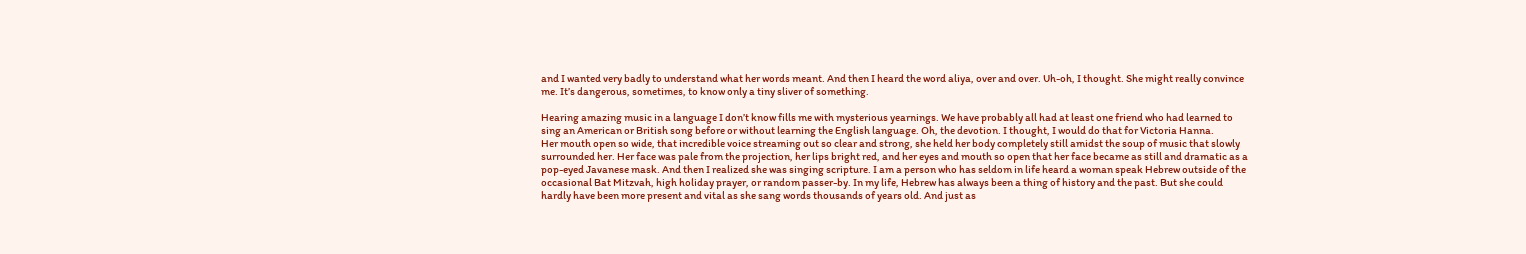and I wanted very badly to understand what her words meant. And then I heard the word aliya, over and over. Uh-oh, I thought. She might really convince me. It’s dangerous, sometimes, to know only a tiny sliver of something.

Hearing amazing music in a language I don’t know fills me with mysterious yearnings. We have probably all had at least one friend who had learned to sing an American or British song before or without learning the English language. Oh, the devotion. I thought, I would do that for Victoria Hanna.
Her mouth open so wide, that incredible voice streaming out so clear and strong, she held her body completely still amidst the soup of music that slowly surrounded her. Her face was pale from the projection, her lips bright red, and her eyes and mouth so open that her face became as still and dramatic as a pop-eyed Javanese mask. And then I realized she was singing scripture. I am a person who has seldom in life heard a woman speak Hebrew outside of the occasional Bat Mitzvah, high holiday prayer, or random passer-by. In my life, Hebrew has always been a thing of history and the past. But she could hardly have been more present and vital as she sang words thousands of years old. And just as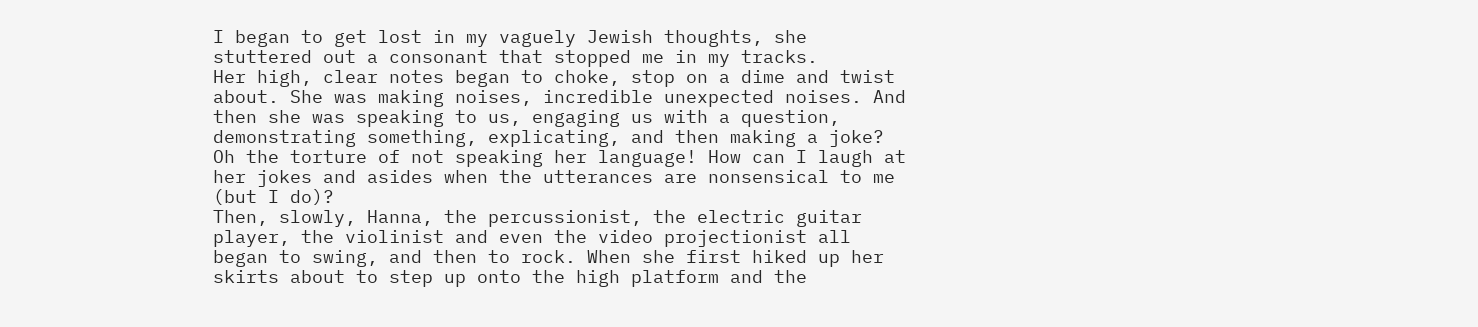I began to get lost in my vaguely Jewish thoughts, she stuttered out a consonant that stopped me in my tracks.
Her high, clear notes began to choke, stop on a dime and twist about. She was making noises, incredible unexpected noises. And then she was speaking to us, engaging us with a question, demonstrating something, explicating, and then making a joke? Oh the torture of not speaking her language! How can I laugh at her jokes and asides when the utterances are nonsensical to me (but I do)?
Then, slowly, Hanna, the percussionist, the electric guitar player, the violinist and even the video projectionist all began to swing, and then to rock. When she first hiked up her skirts about to step up onto the high platform and the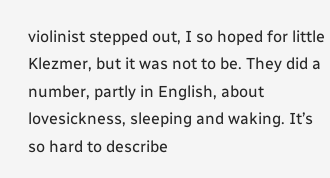violinist stepped out, I so hoped for little Klezmer, but it was not to be. They did a number, partly in English, about lovesickness, sleeping and waking. It’s so hard to describe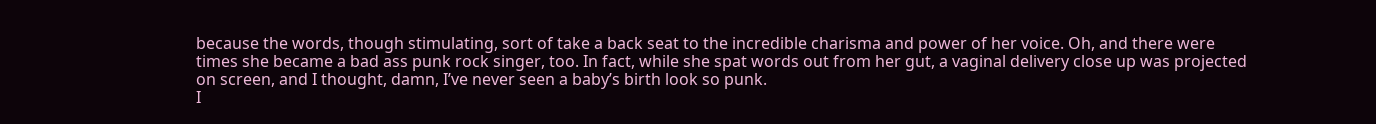because the words, though stimulating, sort of take a back seat to the incredible charisma and power of her voice. Oh, and there were times she became a bad ass punk rock singer, too. In fact, while she spat words out from her gut, a vaginal delivery close up was projected on screen, and I thought, damn, I’ve never seen a baby’s birth look so punk.
I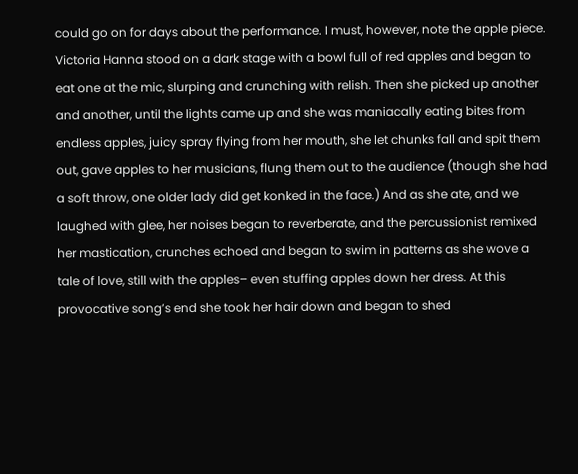could go on for days about the performance. I must, however, note the apple piece. Victoria Hanna stood on a dark stage with a bowl full of red apples and began to eat one at the mic, slurping and crunching with relish. Then she picked up another and another, until the lights came up and she was maniacally eating bites from endless apples, juicy spray flying from her mouth, she let chunks fall and spit them out, gave apples to her musicians, flung them out to the audience (though she had a soft throw, one older lady did get konked in the face.) And as she ate, and we laughed with glee, her noises began to reverberate, and the percussionist remixed her mastication, crunches echoed and began to swim in patterns as she wove a tale of love, still with the apples– even stuffing apples down her dress. At this provocative song’s end she took her hair down and began to shed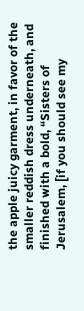the apple juicy garment, in favor of the smaller reddish dress underneath, and finished with a bold, “Sisters of Jerusalem, [if you should see my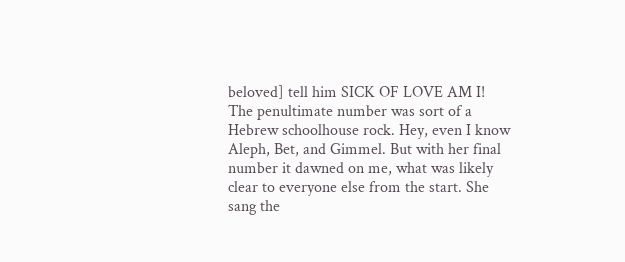beloved] tell him SICK OF LOVE AM I!
The penultimate number was sort of a Hebrew schoolhouse rock. Hey, even I know Aleph, Bet, and Gimmel. But with her final number it dawned on me, what was likely clear to everyone else from the start. She sang the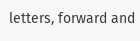letters, forward and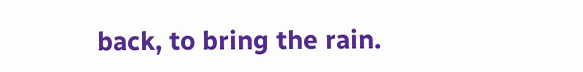back, to bring the rain.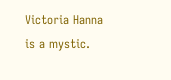Victoria Hanna is a mystic.